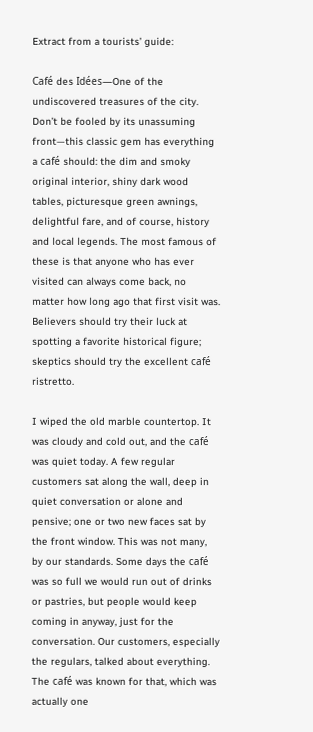Extract from a tourists’ guide:

Café des Idées—One of the undiscovered treasures of the city. Don’t be fooled by its unassuming front—this classic gem has everything a café should: the dim and smoky original interior, shiny dark wood tables, picturesque green awnings, delightful fare, and of course, history and local legends. The most famous of these is that anyone who has ever visited can always come back, no matter how long ago that first visit was. Believers should try their luck at spotting a favorite historical figure; skeptics should try the excellent café ristretto.

I wiped the old marble countertop. It was cloudy and cold out, and the café was quiet today. A few regular customers sat along the wall, deep in quiet conversation or alone and pensive; one or two new faces sat by the front window. This was not many, by our standards. Some days the café was so full we would run out of drinks or pastries, but people would keep coming in anyway, just for the conversation. Our customers, especially the regulars, talked about everything. The café was known for that, which was actually one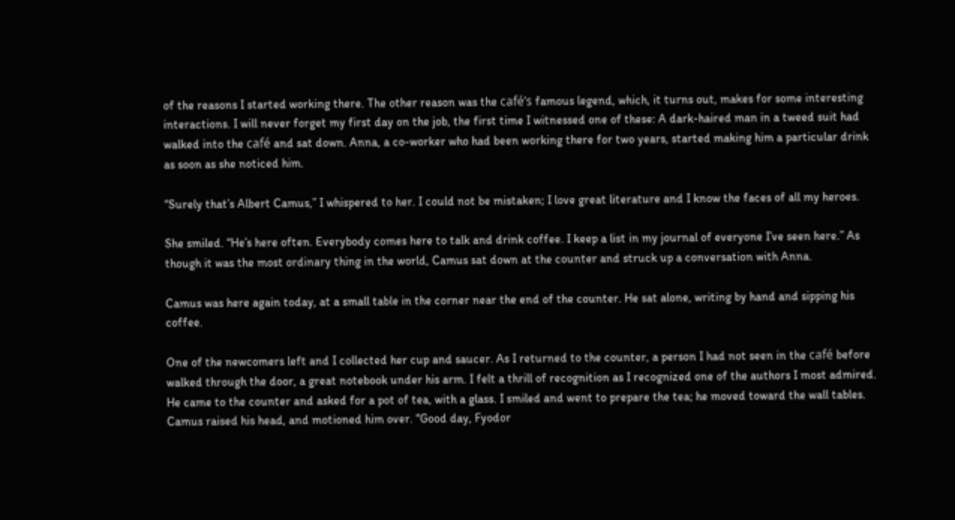of the reasons I started working there. The other reason was the café’s famous legend, which, it turns out, makes for some interesting interactions. I will never forget my first day on the job, the first time I witnessed one of these: A dark-haired man in a tweed suit had walked into the café and sat down. Anna, a co-worker who had been working there for two years, started making him a particular drink as soon as she noticed him.

“Surely that’s Albert Camus,” I whispered to her. I could not be mistaken; I love great literature and I know the faces of all my heroes.

She smiled. “He’s here often. Everybody comes here to talk and drink coffee. I keep a list in my journal of everyone I’ve seen here.” As though it was the most ordinary thing in the world, Camus sat down at the counter and struck up a conversation with Anna.

Camus was here again today, at a small table in the corner near the end of the counter. He sat alone, writing by hand and sipping his coffee.

One of the newcomers left and I collected her cup and saucer. As I returned to the counter, a person I had not seen in the café before walked through the door, a great notebook under his arm. I felt a thrill of recognition as I recognized one of the authors I most admired. He came to the counter and asked for a pot of tea, with a glass. I smiled and went to prepare the tea; he moved toward the wall tables. Camus raised his head, and motioned him over. “Good day, Fyodor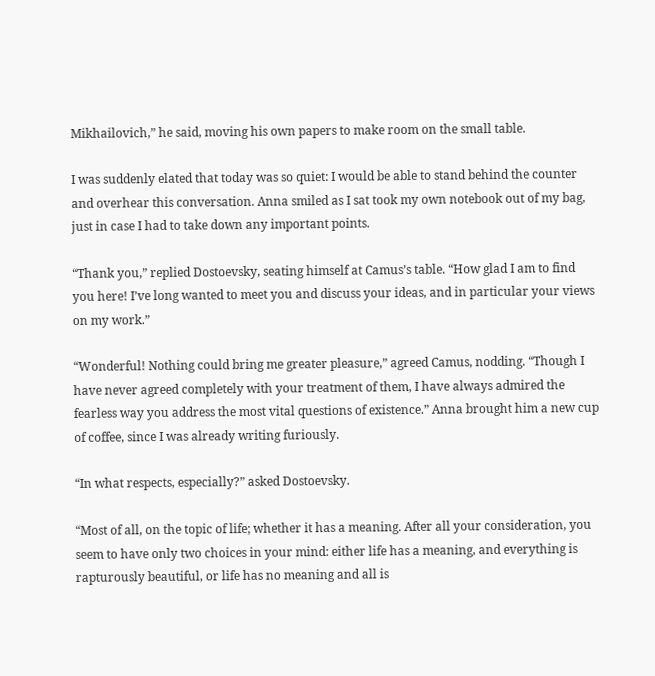Mikhailovich,” he said, moving his own papers to make room on the small table.

I was suddenly elated that today was so quiet: I would be able to stand behind the counter and overhear this conversation. Anna smiled as I sat took my own notebook out of my bag, just in case I had to take down any important points.

“Thank you,” replied Dostoevsky, seating himself at Camus’s table. “How glad I am to find you here! I’ve long wanted to meet you and discuss your ideas, and in particular your views on my work.”

“Wonderful! Nothing could bring me greater pleasure,” agreed Camus, nodding. “Though I have never agreed completely with your treatment of them, I have always admired the fearless way you address the most vital questions of existence.” Anna brought him a new cup of coffee, since I was already writing furiously.

“In what respects, especially?” asked Dostoevsky.

“Most of all, on the topic of life; whether it has a meaning. After all your consideration, you seem to have only two choices in your mind: either life has a meaning, and everything is rapturously beautiful, or life has no meaning and all is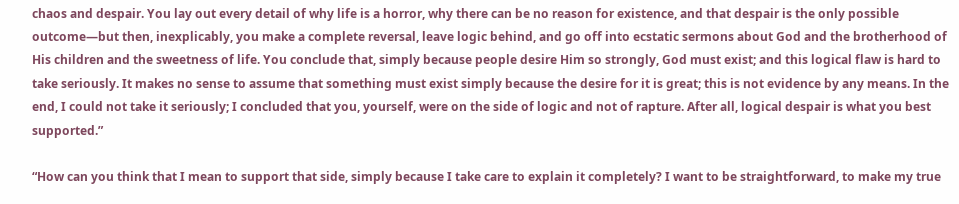chaos and despair. You lay out every detail of why life is a horror, why there can be no reason for existence, and that despair is the only possible outcome—but then, inexplicably, you make a complete reversal, leave logic behind, and go off into ecstatic sermons about God and the brotherhood of His children and the sweetness of life. You conclude that, simply because people desire Him so strongly, God must exist; and this logical flaw is hard to take seriously. It makes no sense to assume that something must exist simply because the desire for it is great; this is not evidence by any means. In the end, I could not take it seriously; I concluded that you, yourself, were on the side of logic and not of rapture. After all, logical despair is what you best supported.”

“How can you think that I mean to support that side, simply because I take care to explain it completely? I want to be straightforward, to make my true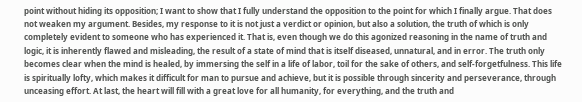point without hiding its opposition; I want to show that I fully understand the opposition to the point for which I finally argue. That does not weaken my argument. Besides, my response to it is not just a verdict or opinion, but also a solution, the truth of which is only completely evident to someone who has experienced it. That is, even though we do this agonized reasoning in the name of truth and logic, it is inherently flawed and misleading, the result of a state of mind that is itself diseased, unnatural, and in error. The truth only becomes clear when the mind is healed, by immersing the self in a life of labor, toil for the sake of others, and self-forgetfulness. This life is spiritually lofty, which makes it difficult for man to pursue and achieve, but it is possible through sincerity and perseverance, through unceasing effort. At last, the heart will fill with a great love for all humanity, for everything, and the truth and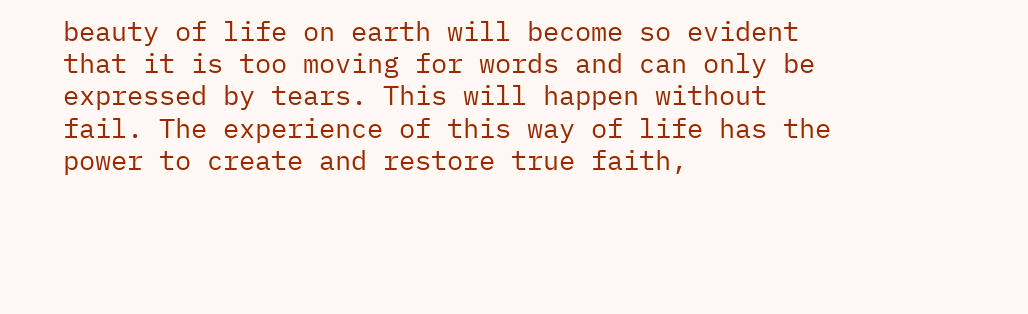beauty of life on earth will become so evident that it is too moving for words and can only be expressed by tears. This will happen without fail. The experience of this way of life has the power to create and restore true faith,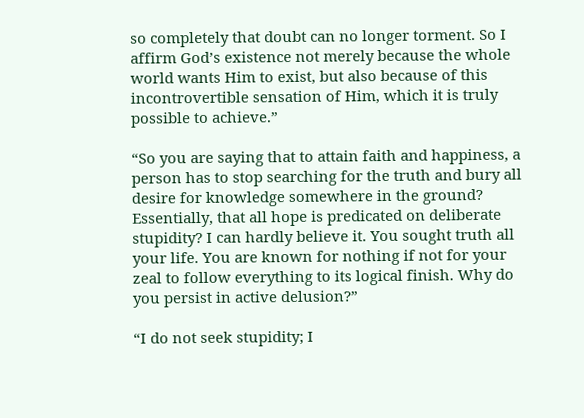so completely that doubt can no longer torment. So I affirm God’s existence not merely because the whole world wants Him to exist, but also because of this incontrovertible sensation of Him, which it is truly possible to achieve.”

“So you are saying that to attain faith and happiness, a person has to stop searching for the truth and bury all desire for knowledge somewhere in the ground? Essentially, that all hope is predicated on deliberate stupidity? I can hardly believe it. You sought truth all your life. You are known for nothing if not for your zeal to follow everything to its logical finish. Why do you persist in active delusion?”

“I do not seek stupidity; I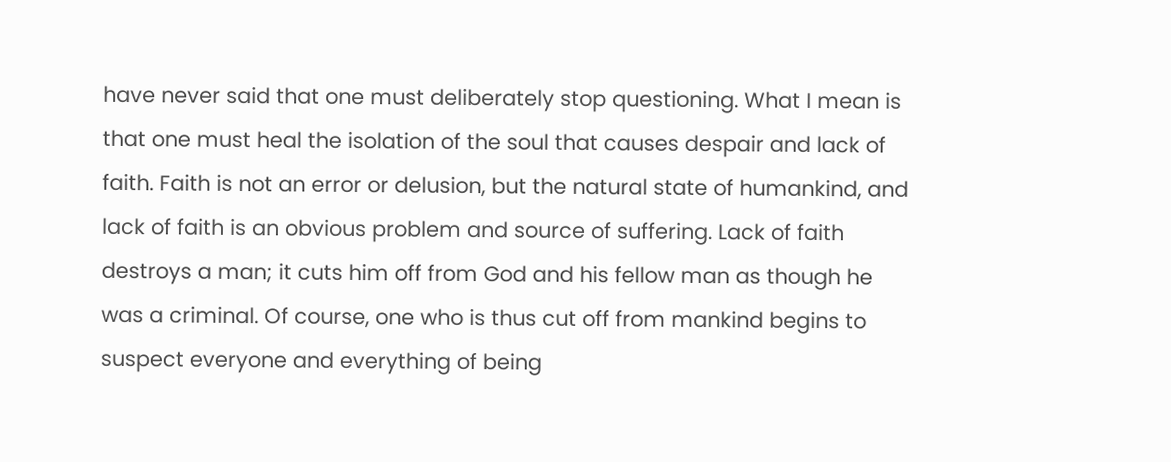have never said that one must deliberately stop questioning. What I mean is that one must heal the isolation of the soul that causes despair and lack of faith. Faith is not an error or delusion, but the natural state of humankind, and lack of faith is an obvious problem and source of suffering. Lack of faith destroys a man; it cuts him off from God and his fellow man as though he was a criminal. Of course, one who is thus cut off from mankind begins to suspect everyone and everything of being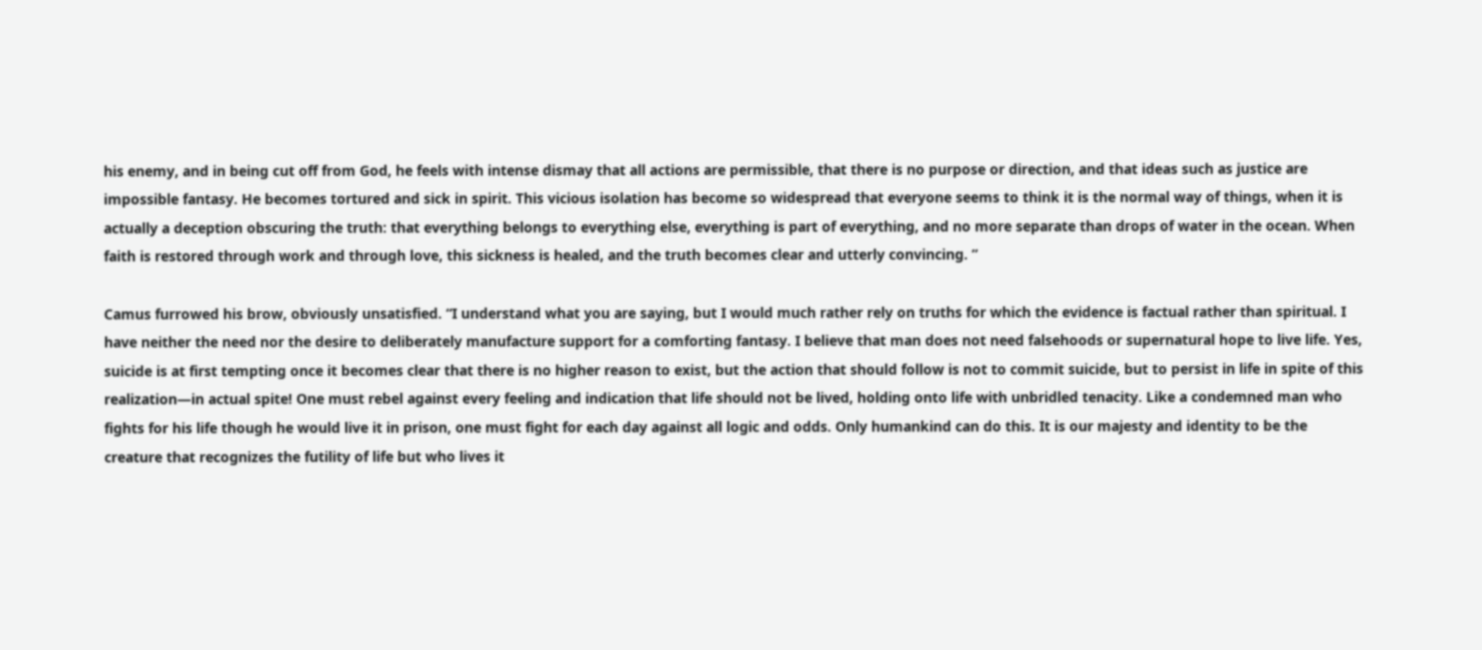his enemy, and in being cut off from God, he feels with intense dismay that all actions are permissible, that there is no purpose or direction, and that ideas such as justice are impossible fantasy. He becomes tortured and sick in spirit. This vicious isolation has become so widespread that everyone seems to think it is the normal way of things, when it is actually a deception obscuring the truth: that everything belongs to everything else, everything is part of everything, and no more separate than drops of water in the ocean. When faith is restored through work and through love, this sickness is healed, and the truth becomes clear and utterly convincing. ”

Camus furrowed his brow, obviously unsatisfied. “I understand what you are saying, but I would much rather rely on truths for which the evidence is factual rather than spiritual. I have neither the need nor the desire to deliberately manufacture support for a comforting fantasy. I believe that man does not need falsehoods or supernatural hope to live life. Yes, suicide is at first tempting once it becomes clear that there is no higher reason to exist, but the action that should follow is not to commit suicide, but to persist in life in spite of this realization—in actual spite! One must rebel against every feeling and indication that life should not be lived, holding onto life with unbridled tenacity. Like a condemned man who fights for his life though he would live it in prison, one must fight for each day against all logic and odds. Only humankind can do this. It is our majesty and identity to be the creature that recognizes the futility of life but who lives it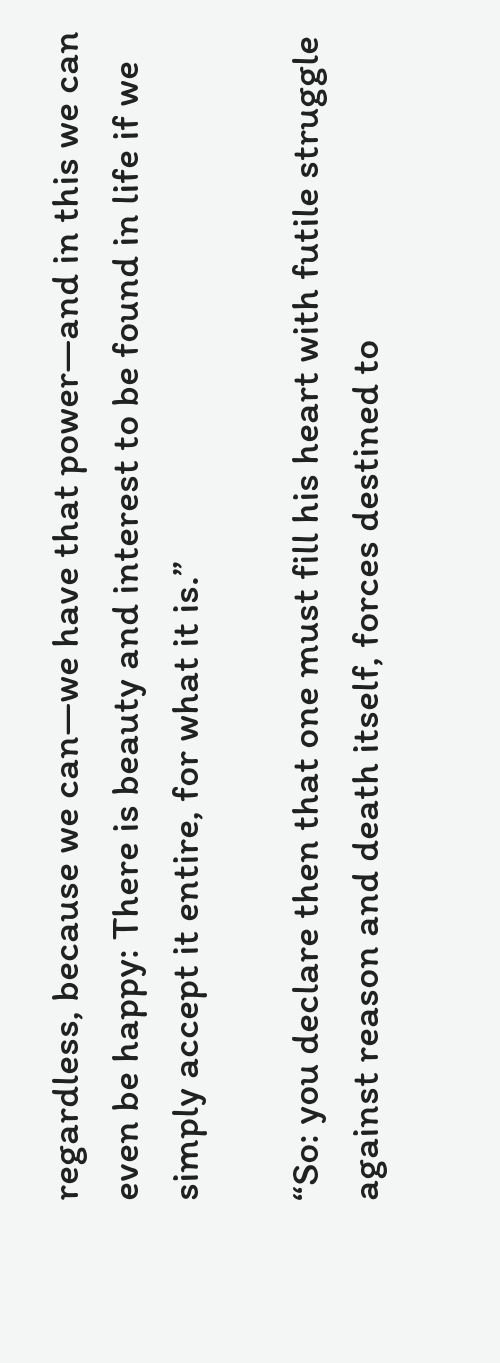regardless, because we can—we have that power—and in this we can even be happy: There is beauty and interest to be found in life if we simply accept it entire, for what it is.”

“So: you declare then that one must fill his heart with futile struggle against reason and death itself, forces destined to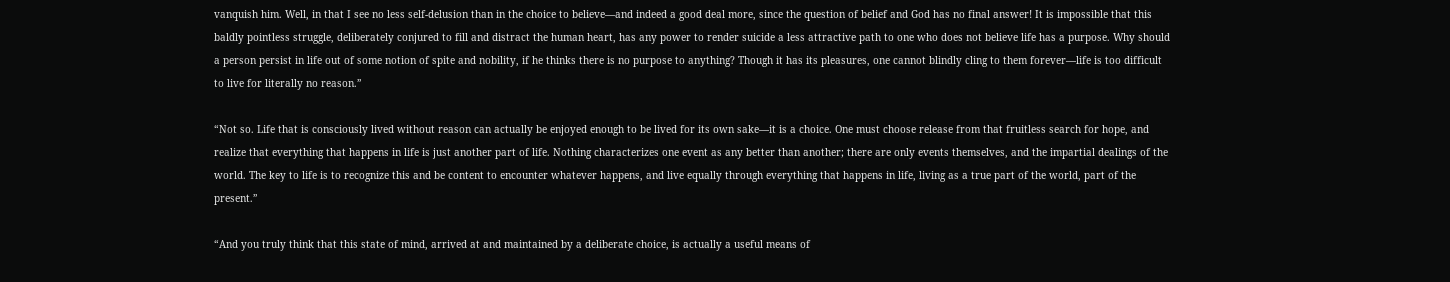vanquish him. Well, in that I see no less self-delusion than in the choice to believe—and indeed a good deal more, since the question of belief and God has no final answer! It is impossible that this baldly pointless struggle, deliberately conjured to fill and distract the human heart, has any power to render suicide a less attractive path to one who does not believe life has a purpose. Why should a person persist in life out of some notion of spite and nobility, if he thinks there is no purpose to anything? Though it has its pleasures, one cannot blindly cling to them forever—life is too difficult to live for literally no reason.”

“Not so. Life that is consciously lived without reason can actually be enjoyed enough to be lived for its own sake—it is a choice. One must choose release from that fruitless search for hope, and realize that everything that happens in life is just another part of life. Nothing characterizes one event as any better than another; there are only events themselves, and the impartial dealings of the world. The key to life is to recognize this and be content to encounter whatever happens, and live equally through everything that happens in life, living as a true part of the world, part of the present.”

“And you truly think that this state of mind, arrived at and maintained by a deliberate choice, is actually a useful means of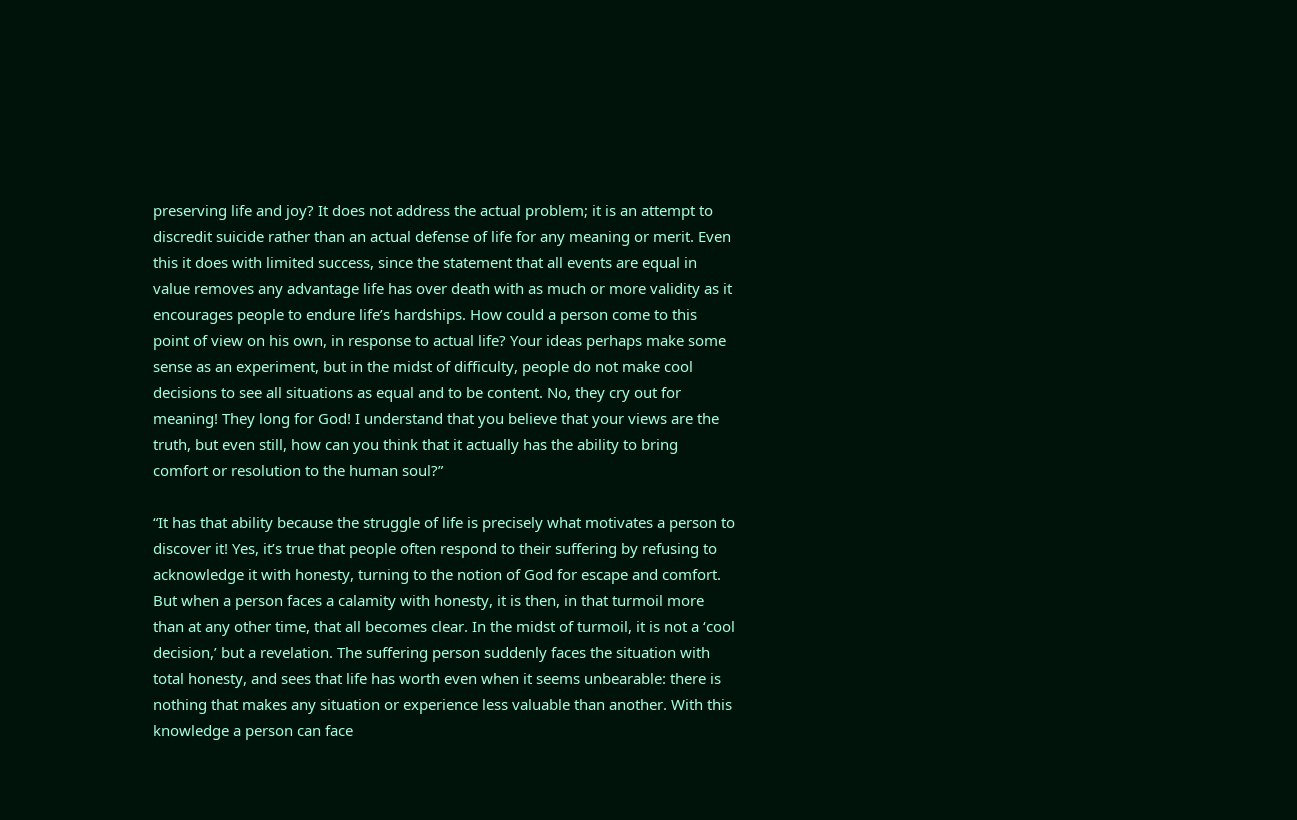preserving life and joy? It does not address the actual problem; it is an attempt to discredit suicide rather than an actual defense of life for any meaning or merit. Even this it does with limited success, since the statement that all events are equal in value removes any advantage life has over death with as much or more validity as it encourages people to endure life’s hardships. How could a person come to this point of view on his own, in response to actual life? Your ideas perhaps make some sense as an experiment, but in the midst of difficulty, people do not make cool decisions to see all situations as equal and to be content. No, they cry out for meaning! They long for God! I understand that you believe that your views are the truth, but even still, how can you think that it actually has the ability to bring comfort or resolution to the human soul?”

“It has that ability because the struggle of life is precisely what motivates a person to discover it! Yes, it’s true that people often respond to their suffering by refusing to acknowledge it with honesty, turning to the notion of God for escape and comfort. But when a person faces a calamity with honesty, it is then, in that turmoil more than at any other time, that all becomes clear. In the midst of turmoil, it is not a ‘cool decision,’ but a revelation. The suffering person suddenly faces the situation with total honesty, and sees that life has worth even when it seems unbearable: there is nothing that makes any situation or experience less valuable than another. With this knowledge a person can face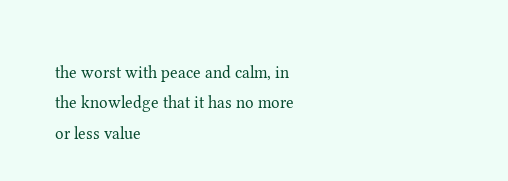the worst with peace and calm, in the knowledge that it has no more or less value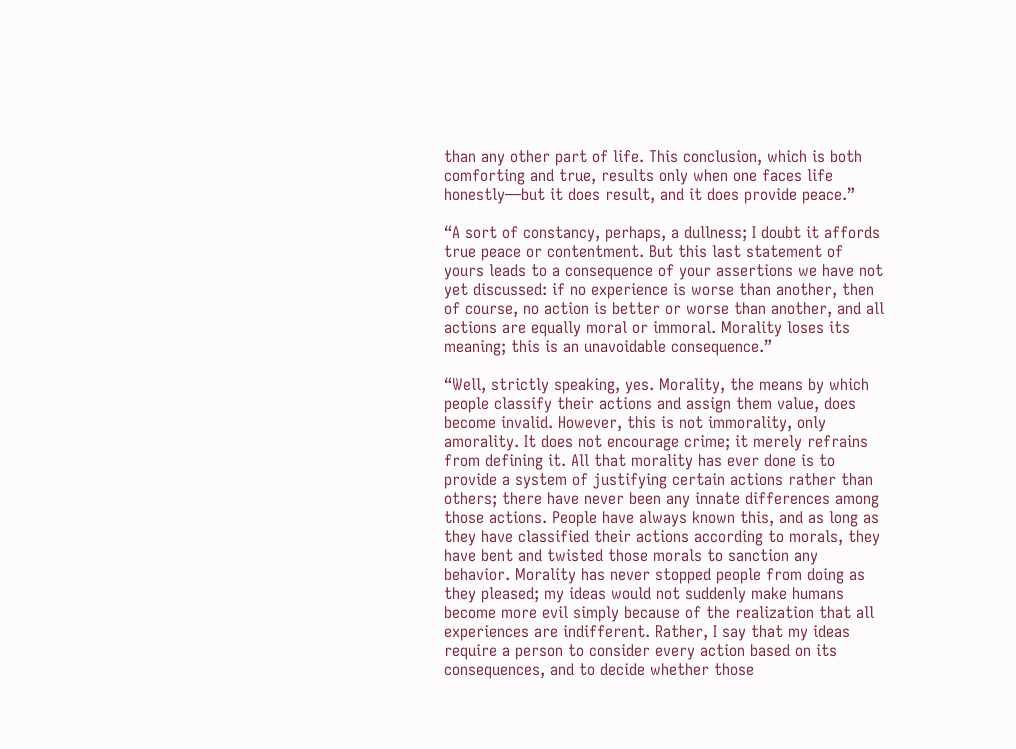than any other part of life. This conclusion, which is both comforting and true, results only when one faces life honestly—but it does result, and it does provide peace.”

“A sort of constancy, perhaps, a dullness; I doubt it affords true peace or contentment. But this last statement of yours leads to a consequence of your assertions we have not yet discussed: if no experience is worse than another, then of course, no action is better or worse than another, and all actions are equally moral or immoral. Morality loses its meaning; this is an unavoidable consequence.”

“Well, strictly speaking, yes. Morality, the means by which people classify their actions and assign them value, does become invalid. However, this is not immorality, only amorality. It does not encourage crime; it merely refrains from defining it. All that morality has ever done is to provide a system of justifying certain actions rather than others; there have never been any innate differences among those actions. People have always known this, and as long as they have classified their actions according to morals, they have bent and twisted those morals to sanction any behavior. Morality has never stopped people from doing as they pleased; my ideas would not suddenly make humans become more evil simply because of the realization that all experiences are indifferent. Rather, I say that my ideas require a person to consider every action based on its consequences, and to decide whether those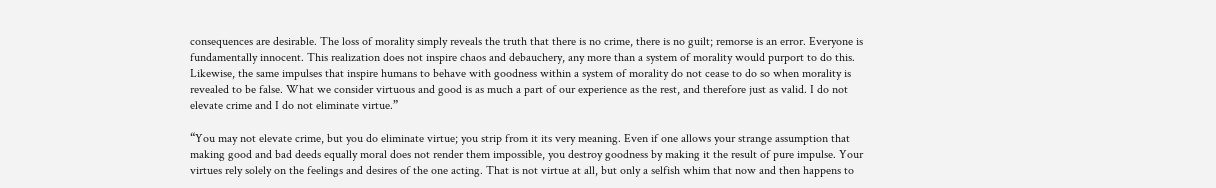consequences are desirable. The loss of morality simply reveals the truth that there is no crime, there is no guilt; remorse is an error. Everyone is fundamentally innocent. This realization does not inspire chaos and debauchery, any more than a system of morality would purport to do this. Likewise, the same impulses that inspire humans to behave with goodness within a system of morality do not cease to do so when morality is revealed to be false. What we consider virtuous and good is as much a part of our experience as the rest, and therefore just as valid. I do not elevate crime and I do not eliminate virtue.”

“You may not elevate crime, but you do eliminate virtue; you strip from it its very meaning. Even if one allows your strange assumption that making good and bad deeds equally moral does not render them impossible, you destroy goodness by making it the result of pure impulse. Your virtues rely solely on the feelings and desires of the one acting. That is not virtue at all, but only a selfish whim that now and then happens to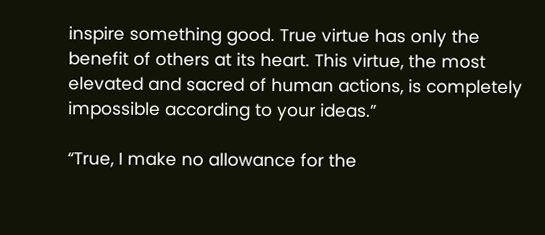inspire something good. True virtue has only the benefit of others at its heart. This virtue, the most elevated and sacred of human actions, is completely impossible according to your ideas.”

“True, I make no allowance for the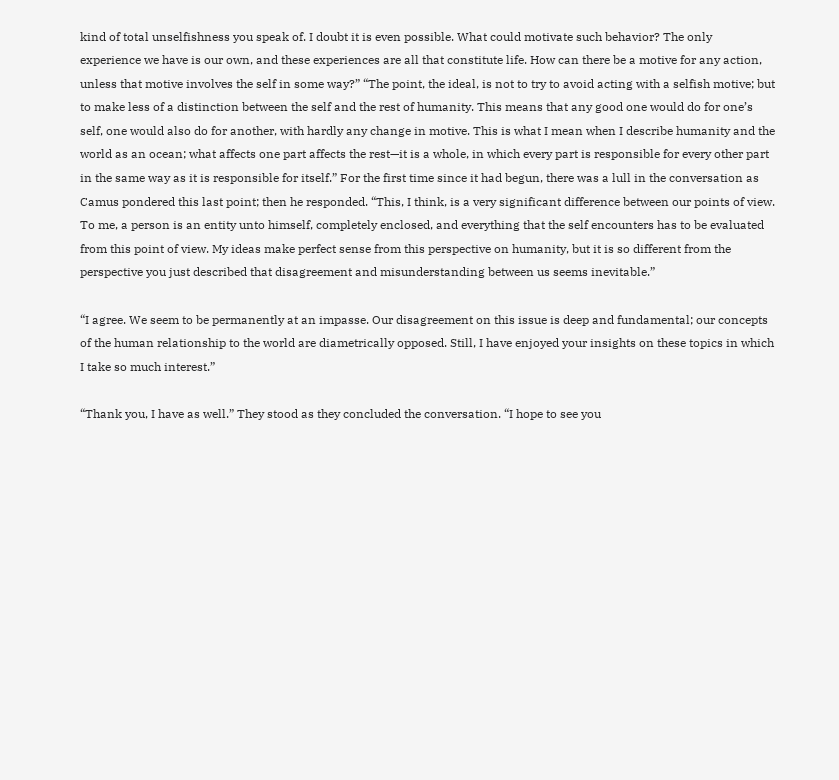kind of total unselfishness you speak of. I doubt it is even possible. What could motivate such behavior? The only experience we have is our own, and these experiences are all that constitute life. How can there be a motive for any action, unless that motive involves the self in some way?” “The point, the ideal, is not to try to avoid acting with a selfish motive; but to make less of a distinction between the self and the rest of humanity. This means that any good one would do for one’s self, one would also do for another, with hardly any change in motive. This is what I mean when I describe humanity and the world as an ocean; what affects one part affects the rest—it is a whole, in which every part is responsible for every other part in the same way as it is responsible for itself.” For the first time since it had begun, there was a lull in the conversation as Camus pondered this last point; then he responded. “This, I think, is a very significant difference between our points of view. To me, a person is an entity unto himself, completely enclosed, and everything that the self encounters has to be evaluated from this point of view. My ideas make perfect sense from this perspective on humanity, but it is so different from the perspective you just described that disagreement and misunderstanding between us seems inevitable.”

“I agree. We seem to be permanently at an impasse. Our disagreement on this issue is deep and fundamental; our concepts of the human relationship to the world are diametrically opposed. Still, I have enjoyed your insights on these topics in which I take so much interest.”

“Thank you, I have as well.” They stood as they concluded the conversation. “I hope to see you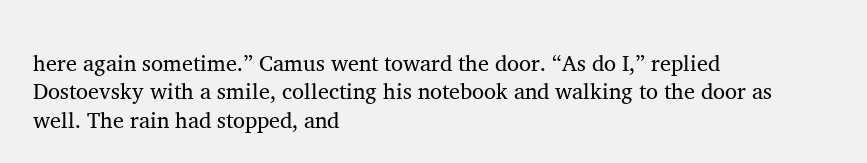here again sometime.” Camus went toward the door. “As do I,” replied Dostoevsky with a smile, collecting his notebook and walking to the door as well. The rain had stopped, and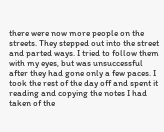there were now more people on the streets. They stepped out into the street and parted ways. I tried to follow them with my eyes, but was unsuccessful after they had gone only a few paces. I took the rest of the day off and spent it reading and copying the notes I had taken of the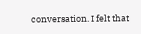conversation. I felt that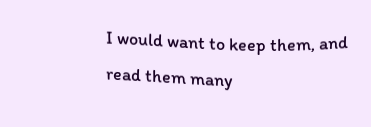I would want to keep them, and read them many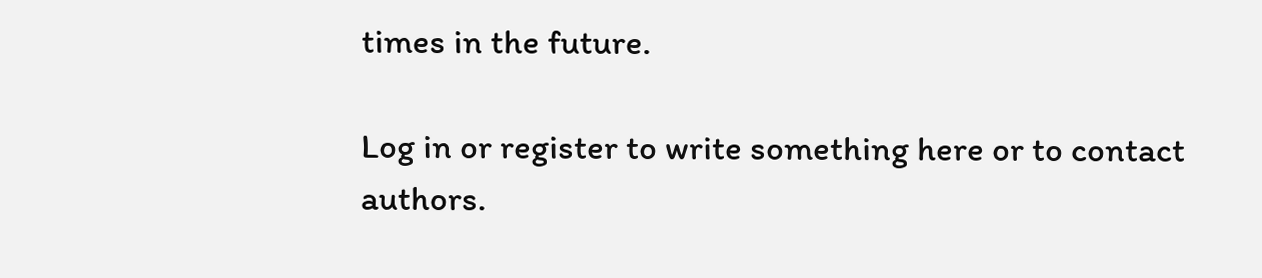times in the future.

Log in or register to write something here or to contact authors.